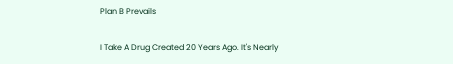Plan B Prevails

I Take A Drug Created 20 Years Ago. It's Nearly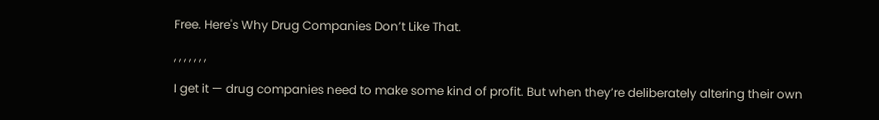Free. Here's Why Drug Companies Don’t Like That.

, , , , , , ,

I get it — drug companies need to make some kind of profit. But when they’re deliberately altering their own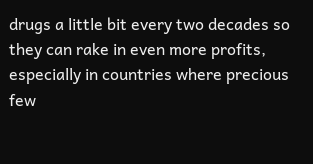drugs a little bit every two decades so they can rake in even more profits, especially in countries where precious few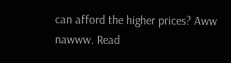can afford the higher prices? Aww nawww. Read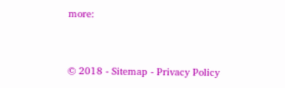more:


© 2018 - Sitemap - Privacy Policy